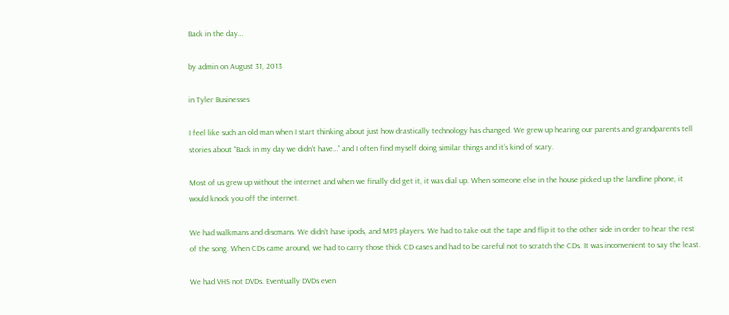Back in the day…

by admin on August 31, 2013

in Tyler Businesses

I feel like such an old man when I start thinking about just how drastically technology has changed. We grew up hearing our parents and grandparents tell stories about “Back in my day we didn’t have…” and I often find myself doing similar things and it’s kind of scary.

Most of us grew up without the internet and when we finally did get it, it was dial up. When someone else in the house picked up the landline phone, it would knock you off the internet.

We had walkmans and discmans. We didn’t have ipods, and MP3 players. We had to take out the tape and flip it to the other side in order to hear the rest of the song. When CDs came around, we had to carry those thick CD cases and had to be careful not to scratch the CDs. It was inconvenient to say the least.

We had VHS not DVDs. Eventually DVDs even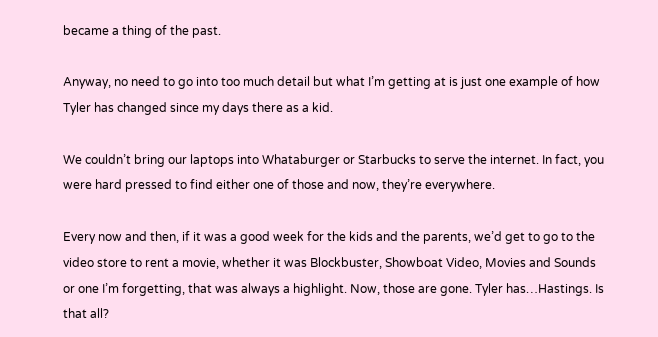became a thing of the past.

Anyway, no need to go into too much detail but what I’m getting at is just one example of how Tyler has changed since my days there as a kid.

We couldn’t bring our laptops into Whataburger or Starbucks to serve the internet. In fact, you were hard pressed to find either one of those and now, they’re everywhere.

Every now and then, if it was a good week for the kids and the parents, we’d get to go to the video store to rent a movie, whether it was Blockbuster, Showboat Video, Movies and Sounds or one I’m forgetting, that was always a highlight. Now, those are gone. Tyler has…Hastings. Is that all?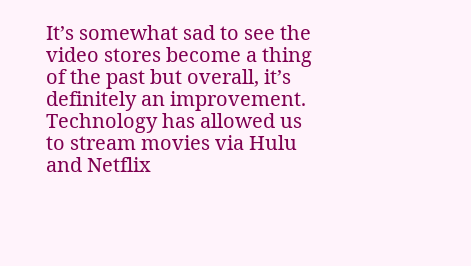It’s somewhat sad to see the video stores become a thing of the past but overall, it’s definitely an improvement. Technology has allowed us to stream movies via Hulu and Netflix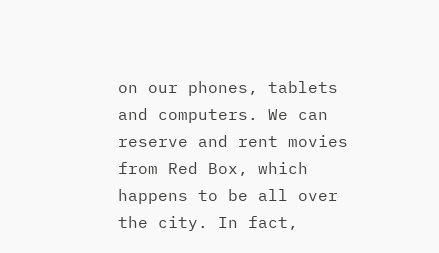on our phones, tablets and computers. We can reserve and rent movies from Red Box, which happens to be all over the city. In fact,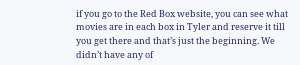if you go to the Red Box website, you can see what movies are in each box in Tyler and reserve it till you get there and that’s just the beginning. We didn’t have any of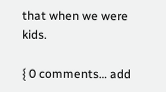that when we were kids.

{ 0 comments… add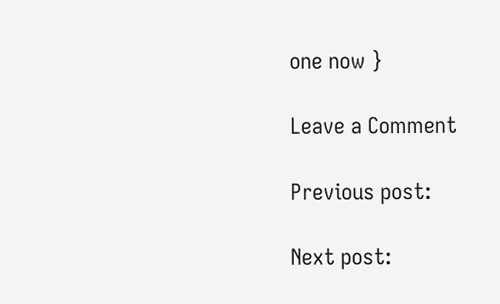one now }

Leave a Comment

Previous post:

Next post: